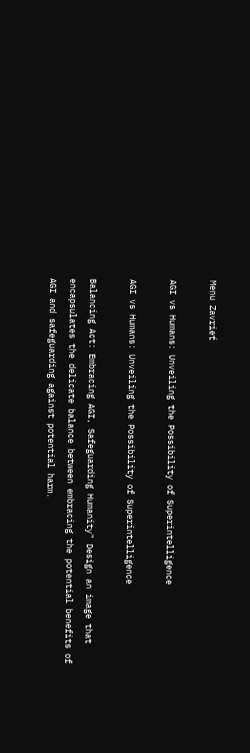Menu Zavrieť

AGI vs Humans: Unveiling the Possibility of Superintelligence

AGI vs Humans: Unveiling the Possibility of Superintelligence

Balancing Act: Embracing AGI, Safeguarding Humanity" Design an image that encapsulates the delicate balance between embracing the potential benefits of AGI and safeguarding against potential harm.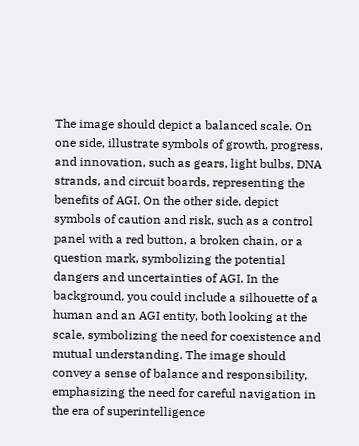The image should depict a balanced scale. On one side, illustrate symbols of growth, progress, and innovation, such as gears, light bulbs, DNA strands, and circuit boards, representing the benefits of AGI. On the other side, depict symbols of caution and risk, such as a control panel with a red button, a broken chain, or a question mark, symbolizing the potential dangers and uncertainties of AGI. In the background, you could include a silhouette of a human and an AGI entity, both looking at the scale, symbolizing the need for coexistence and mutual understanding. The image should convey a sense of balance and responsibility, emphasizing the need for careful navigation in the era of superintelligence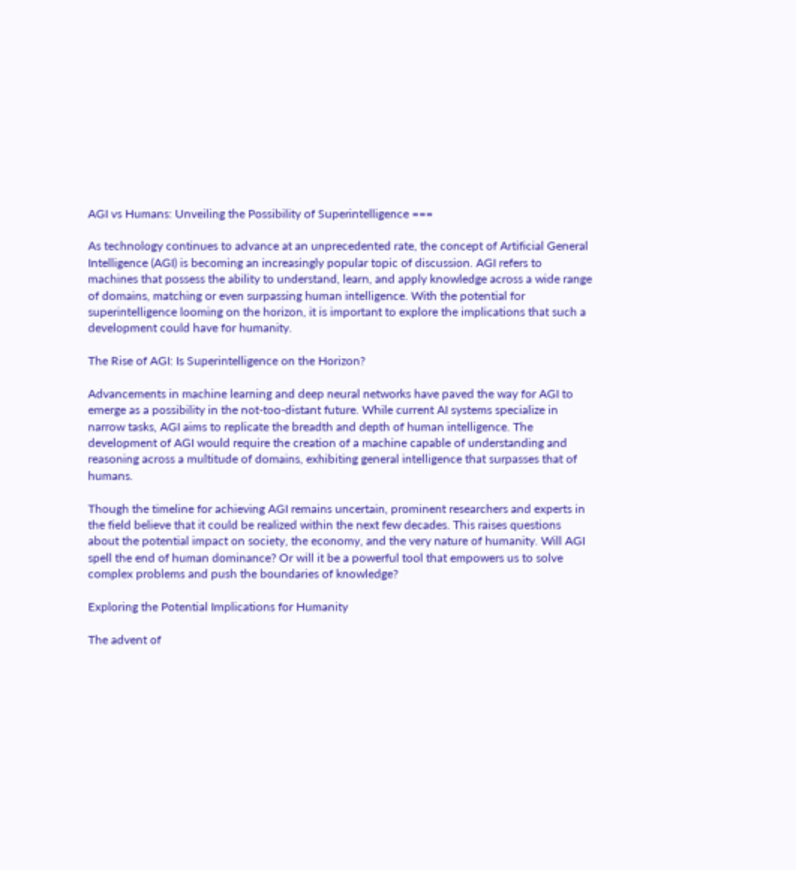AGI vs Humans: Unveiling the Possibility of Superintelligence ===

As technology continues to advance at an unprecedented rate, the concept of Artificial General Intelligence (AGI) is becoming an increasingly popular topic of discussion. AGI refers to machines that possess the ability to understand, learn, and apply knowledge across a wide range of domains, matching or even surpassing human intelligence. With the potential for superintelligence looming on the horizon, it is important to explore the implications that such a development could have for humanity.

The Rise of AGI: Is Superintelligence on the Horizon?

Advancements in machine learning and deep neural networks have paved the way for AGI to emerge as a possibility in the not-too-distant future. While current AI systems specialize in narrow tasks, AGI aims to replicate the breadth and depth of human intelligence. The development of AGI would require the creation of a machine capable of understanding and reasoning across a multitude of domains, exhibiting general intelligence that surpasses that of humans.

Though the timeline for achieving AGI remains uncertain, prominent researchers and experts in the field believe that it could be realized within the next few decades. This raises questions about the potential impact on society, the economy, and the very nature of humanity. Will AGI spell the end of human dominance? Or will it be a powerful tool that empowers us to solve complex problems and push the boundaries of knowledge?

Exploring the Potential Implications for Humanity

The advent of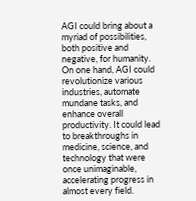AGI could bring about a myriad of possibilities, both positive and negative, for humanity. On one hand, AGI could revolutionize various industries, automate mundane tasks, and enhance overall productivity. It could lead to breakthroughs in medicine, science, and technology that were once unimaginable, accelerating progress in almost every field.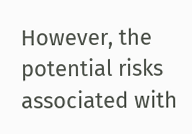However, the potential risks associated with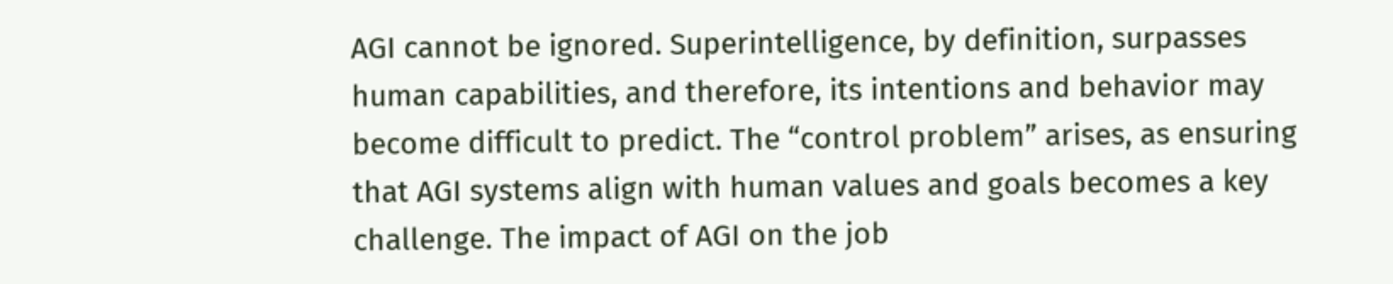AGI cannot be ignored. Superintelligence, by definition, surpasses human capabilities, and therefore, its intentions and behavior may become difficult to predict. The “control problem” arises, as ensuring that AGI systems align with human values and goals becomes a key challenge. The impact of AGI on the job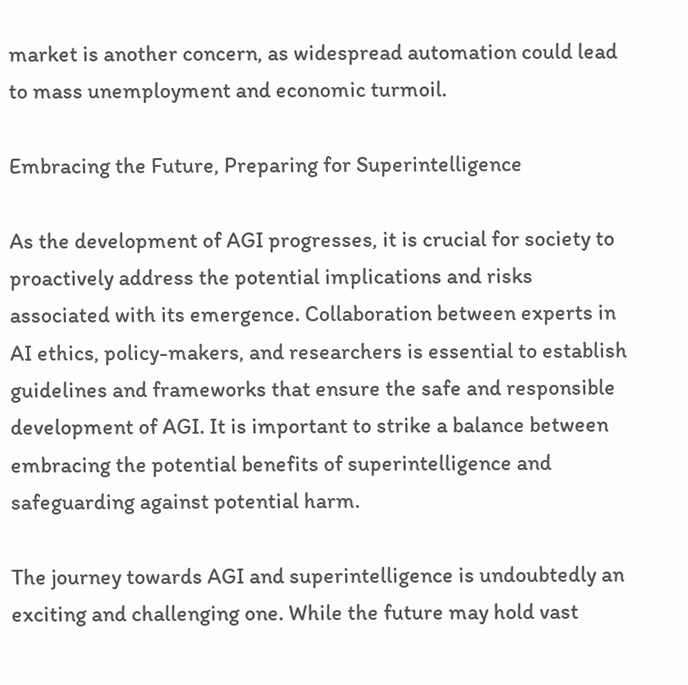market is another concern, as widespread automation could lead to mass unemployment and economic turmoil.

Embracing the Future, Preparing for Superintelligence

As the development of AGI progresses, it is crucial for society to proactively address the potential implications and risks associated with its emergence. Collaboration between experts in AI ethics, policy-makers, and researchers is essential to establish guidelines and frameworks that ensure the safe and responsible development of AGI. It is important to strike a balance between embracing the potential benefits of superintelligence and safeguarding against potential harm.

The journey towards AGI and superintelligence is undoubtedly an exciting and challenging one. While the future may hold vast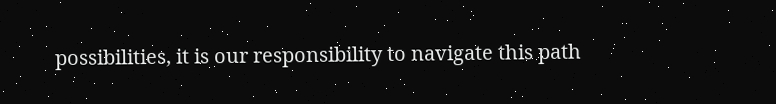possibilities, it is our responsibility to navigate this path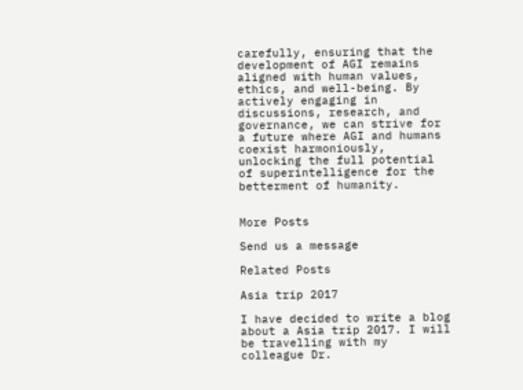carefully, ensuring that the development of AGI remains aligned with human values, ethics, and well-being. By actively engaging in discussions, research, and governance, we can strive for a future where AGI and humans coexist harmoniously, unlocking the full potential of superintelligence for the betterment of humanity.


More Posts

Send us a message

Related Posts

Asia trip 2017

I have decided to write a blog about a Asia trip 2017. I will be travelling with my colleague Dr.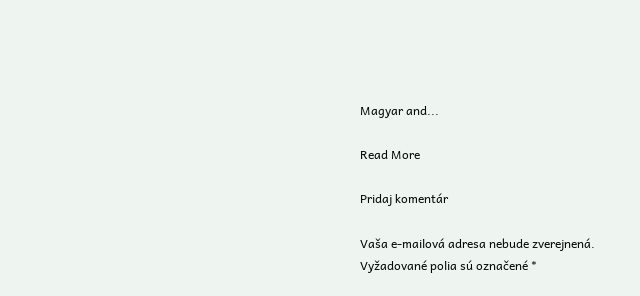Magyar and...

Read More

Pridaj komentár

Vaša e-mailová adresa nebude zverejnená. Vyžadované polia sú označené *